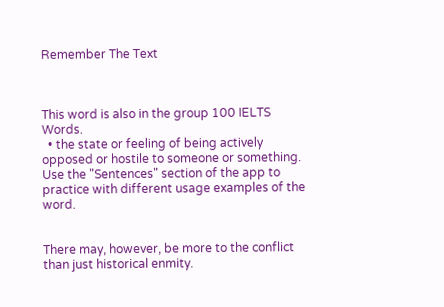Remember The Text



This word is also in the group 100 IELTS Words.
  • the state or feeling of being actively opposed or hostile to someone or something.
Use the "Sentences" section of the app to practice with different usage examples of the word.


There may, however, be more to the conflict than just historical enmity.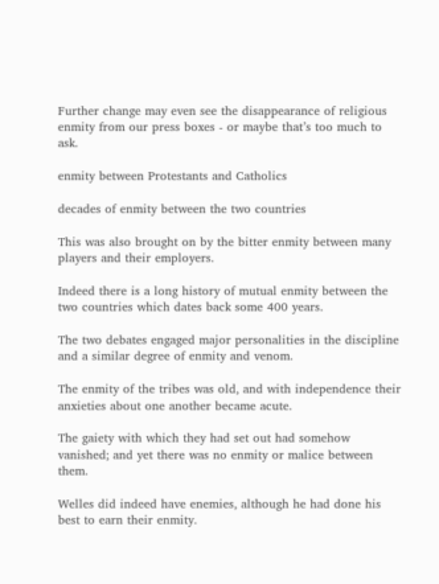Further change may even see the disappearance of religious enmity from our press boxes - or maybe that’s too much to ask.

enmity between Protestants and Catholics

decades of enmity between the two countries

This was also brought on by the bitter enmity between many players and their employers.

Indeed there is a long history of mutual enmity between the two countries which dates back some 400 years.

The two debates engaged major personalities in the discipline and a similar degree of enmity and venom.

The enmity of the tribes was old, and with independence their anxieties about one another became acute.

The gaiety with which they had set out had somehow vanished; and yet there was no enmity or malice between them.

Welles did indeed have enemies, although he had done his best to earn their enmity.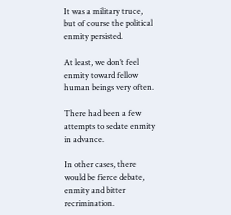It was a military truce, but of course the political enmity persisted.

At least, we don’t feel enmity toward fellow human beings very often.

There had been a few attempts to sedate enmity in advance.

In other cases, there would be fierce debate, enmity and bitter recrimination.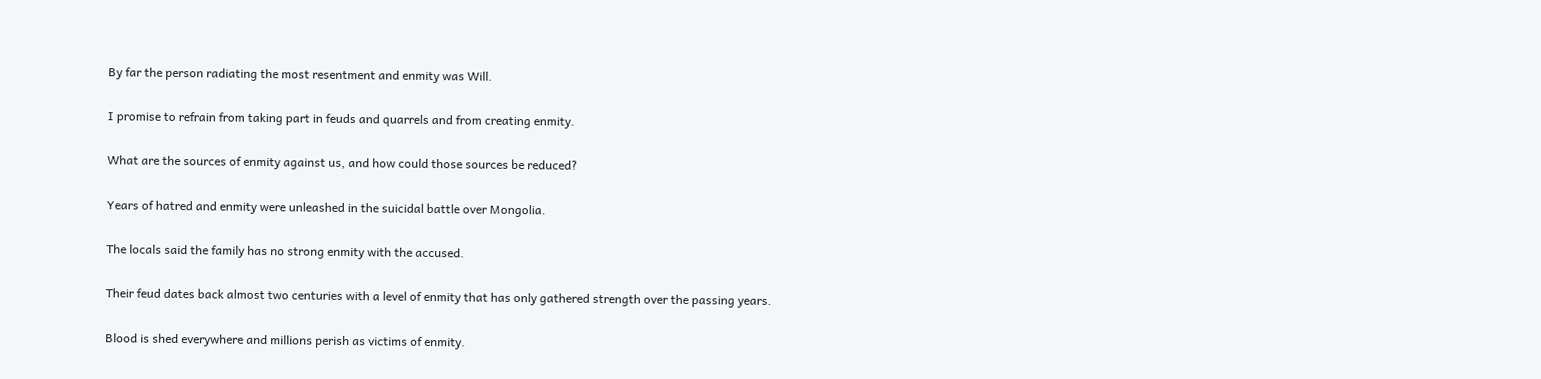By far the person radiating the most resentment and enmity was Will.

I promise to refrain from taking part in feuds and quarrels and from creating enmity.

What are the sources of enmity against us, and how could those sources be reduced?

Years of hatred and enmity were unleashed in the suicidal battle over Mongolia.

The locals said the family has no strong enmity with the accused.

Their feud dates back almost two centuries with a level of enmity that has only gathered strength over the passing years.

Blood is shed everywhere and millions perish as victims of enmity.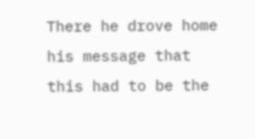There he drove home his message that this had to be the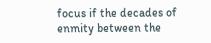focus if the decades of enmity between the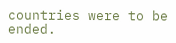countries were to be ended.